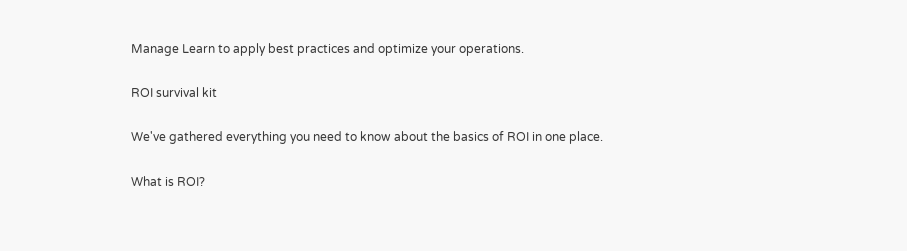Manage Learn to apply best practices and optimize your operations.

ROI survival kit

We've gathered everything you need to know about the basics of ROI in one place.

What is ROI?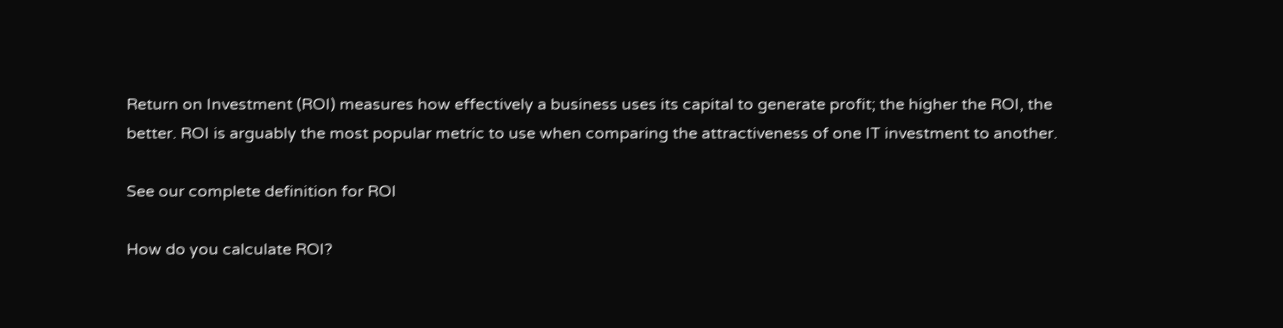Return on Investment (ROI) measures how effectively a business uses its capital to generate profit; the higher the ROI, the better. ROI is arguably the most popular metric to use when comparing the attractiveness of one IT investment to another.

See our complete definition for ROI

How do you calculate ROI?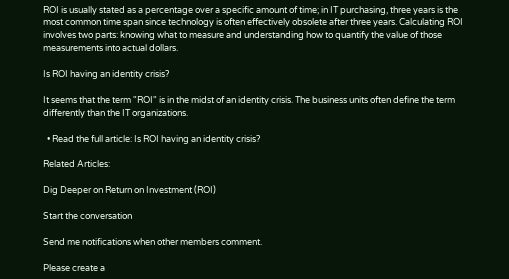ROI is usually stated as a percentage over a specific amount of time; in IT purchasing, three years is the most common time span since technology is often effectively obsolete after three years. Calculating ROI involves two parts: knowing what to measure and understanding how to quantify the value of those measurements into actual dollars.

Is ROI having an identity crisis?

It seems that the term "ROI" is in the midst of an identity crisis. The business units often define the term differently than the IT organizations.

  • Read the full article: Is ROI having an identity crisis?

Related Articles:

Dig Deeper on Return on Investment (ROI)

Start the conversation

Send me notifications when other members comment.

Please create a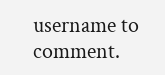username to comment.